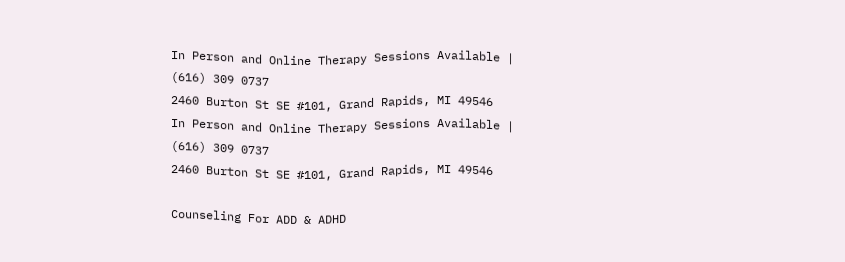In Person and Online Therapy Sessions Available | (616) 309 0737
2460 Burton St SE #101, Grand Rapids, MI 49546
In Person and Online Therapy Sessions Available | (616) 309 0737
2460 Burton St SE #101, Grand Rapids, MI 49546

Counseling For ADD & ADHD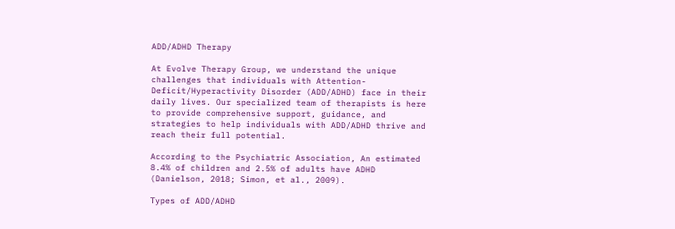ADD/ADHD Therapy

At Evolve Therapy Group, we understand the unique challenges that individuals with Attention-Deficit/Hyperactivity Disorder (ADD/ADHD) face in their daily lives. Our specialized team of therapists is here to provide comprehensive support, guidance, and strategies to help individuals with ADD/ADHD thrive and reach their full potential.

According to the Psychiatric Association, An estimated 8.4% of children and 2.5% of adults have ADHD (Danielson, 2018; Simon, et al., 2009).

Types of ADD/ADHD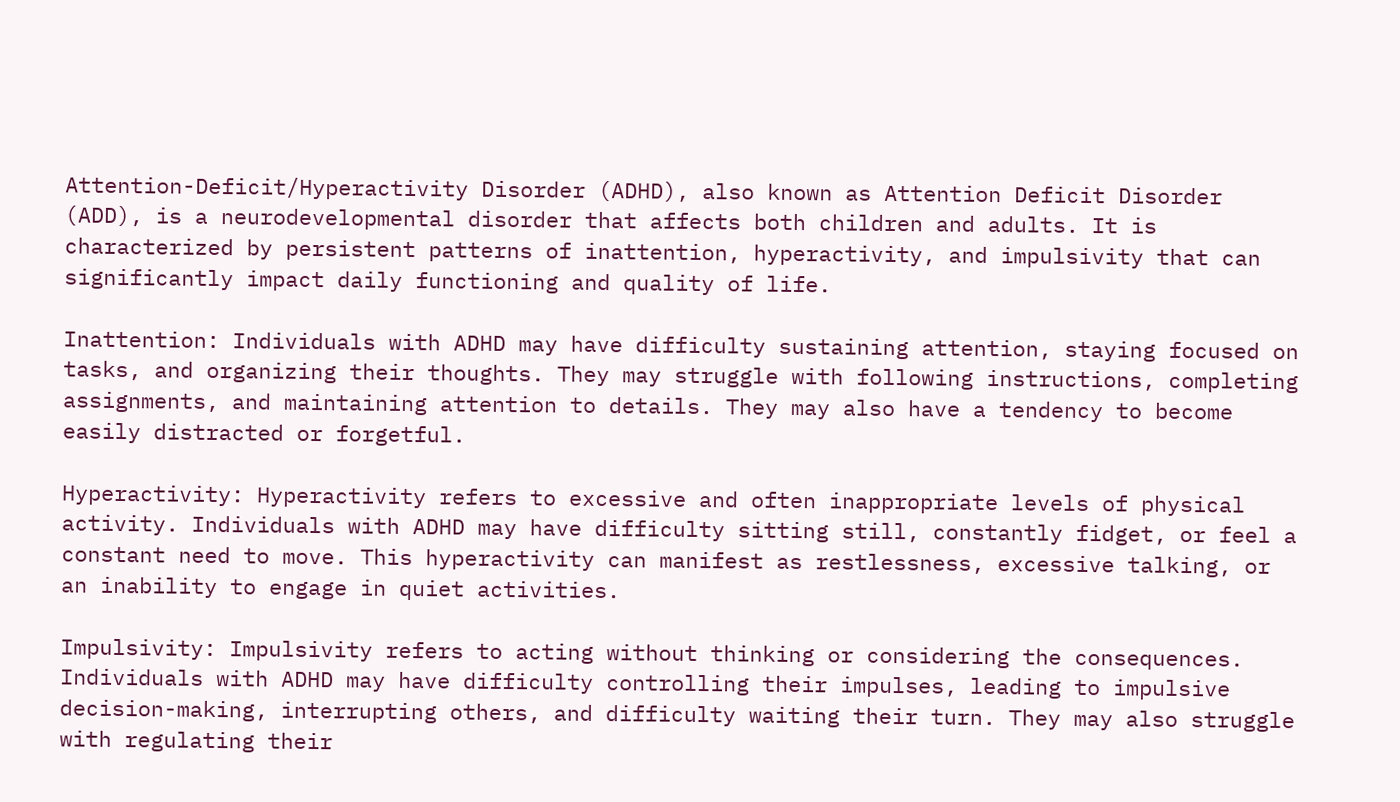Attention-Deficit/Hyperactivity Disorder (ADHD), also known as Attention Deficit Disorder (ADD), is a neurodevelopmental disorder that affects both children and adults. It is characterized by persistent patterns of inattention, hyperactivity, and impulsivity that can significantly impact daily functioning and quality of life.

Inattention: Individuals with ADHD may have difficulty sustaining attention, staying focused on tasks, and organizing their thoughts. They may struggle with following instructions, completing assignments, and maintaining attention to details. They may also have a tendency to become easily distracted or forgetful.

Hyperactivity: Hyperactivity refers to excessive and often inappropriate levels of physical activity. Individuals with ADHD may have difficulty sitting still, constantly fidget, or feel a constant need to move. This hyperactivity can manifest as restlessness, excessive talking, or an inability to engage in quiet activities.

Impulsivity: Impulsivity refers to acting without thinking or considering the consequences. Individuals with ADHD may have difficulty controlling their impulses, leading to impulsive decision-making, interrupting others, and difficulty waiting their turn. They may also struggle with regulating their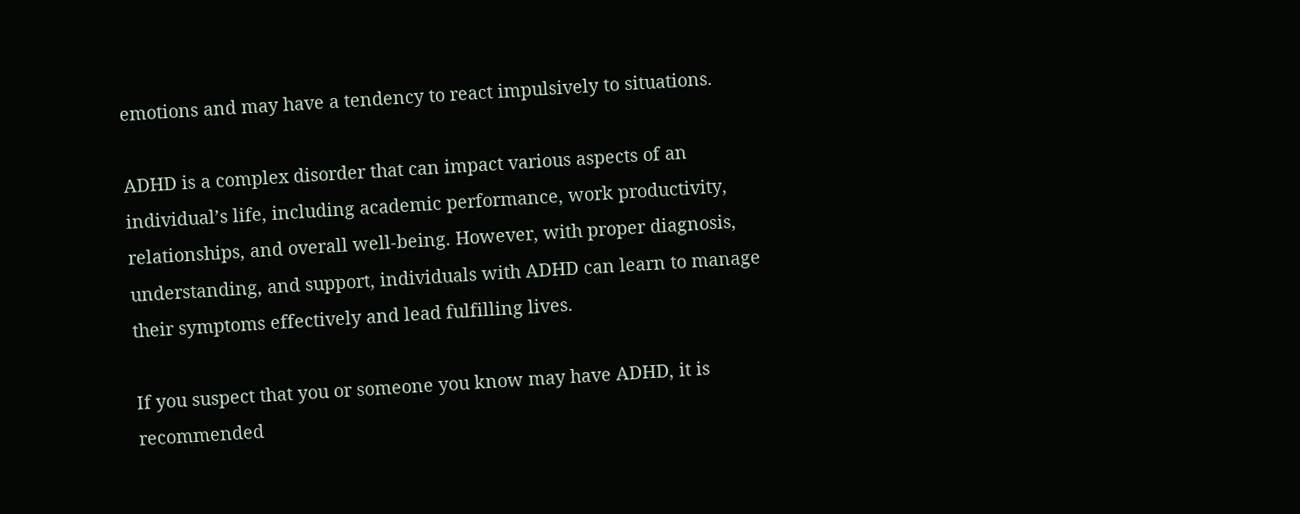emotions and may have a tendency to react impulsively to situations.

ADHD is a complex disorder that can impact various aspects of an individual’s life, including academic performance, work productivity, relationships, and overall well-being. However, with proper diagnosis, understanding, and support, individuals with ADHD can learn to manage their symptoms effectively and lead fulfilling lives.

If you suspect that you or someone you know may have ADHD, it is recommended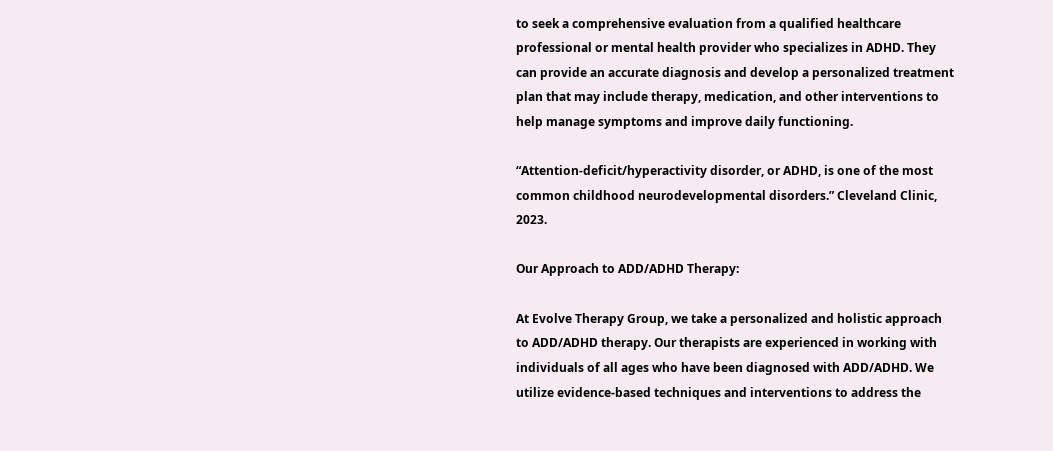to seek a comprehensive evaluation from a qualified healthcare professional or mental health provider who specializes in ADHD. They can provide an accurate diagnosis and develop a personalized treatment plan that may include therapy, medication, and other interventions to help manage symptoms and improve daily functioning.

“Attention-deficit/hyperactivity disorder, or ADHD, is one of the most common childhood neurodevelopmental disorders.” Cleveland Clinic, 2023.

Our Approach to ADD/ADHD Therapy:

At Evolve Therapy Group, we take a personalized and holistic approach to ADD/ADHD therapy. Our therapists are experienced in working with individuals of all ages who have been diagnosed with ADD/ADHD. We utilize evidence-based techniques and interventions to address the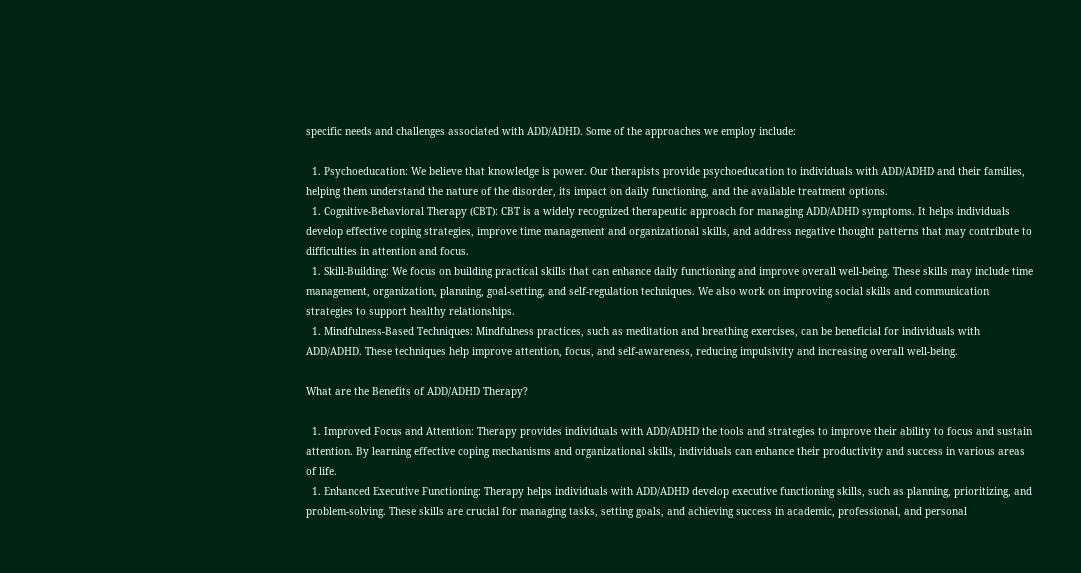specific needs and challenges associated with ADD/ADHD. Some of the approaches we employ include:

  1. Psychoeducation: We believe that knowledge is power. Our therapists provide psychoeducation to individuals with ADD/ADHD and their families, helping them understand the nature of the disorder, its impact on daily functioning, and the available treatment options.
  1. Cognitive-Behavioral Therapy (CBT): CBT is a widely recognized therapeutic approach for managing ADD/ADHD symptoms. It helps individuals develop effective coping strategies, improve time management and organizational skills, and address negative thought patterns that may contribute to difficulties in attention and focus.
  1. Skill-Building: We focus on building practical skills that can enhance daily functioning and improve overall well-being. These skills may include time management, organization, planning, goal-setting, and self-regulation techniques. We also work on improving social skills and communication strategies to support healthy relationships.
  1. Mindfulness-Based Techniques: Mindfulness practices, such as meditation and breathing exercises, can be beneficial for individuals with ADD/ADHD. These techniques help improve attention, focus, and self-awareness, reducing impulsivity and increasing overall well-being.

What are the Benefits of ADD/ADHD Therapy?

  1. Improved Focus and Attention: Therapy provides individuals with ADD/ADHD the tools and strategies to improve their ability to focus and sustain attention. By learning effective coping mechanisms and organizational skills, individuals can enhance their productivity and success in various areas of life.
  1. Enhanced Executive Functioning: Therapy helps individuals with ADD/ADHD develop executive functioning skills, such as planning, prioritizing, and problem-solving. These skills are crucial for managing tasks, setting goals, and achieving success in academic, professional, and personal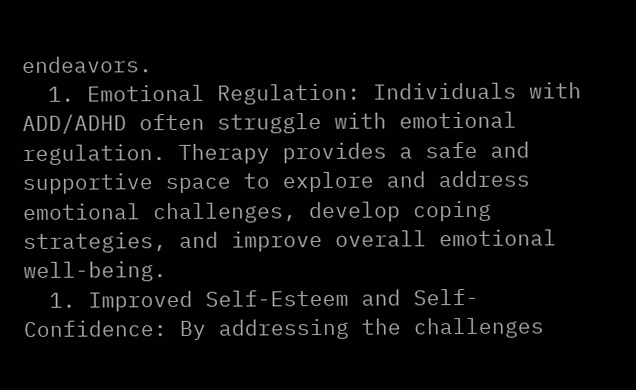endeavors.
  1. Emotional Regulation: Individuals with ADD/ADHD often struggle with emotional regulation. Therapy provides a safe and supportive space to explore and address emotional challenges, develop coping strategies, and improve overall emotional well-being.
  1. Improved Self-Esteem and Self-Confidence: By addressing the challenges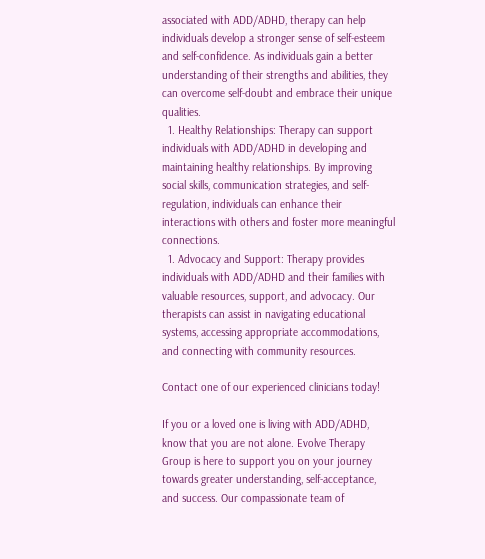associated with ADD/ADHD, therapy can help individuals develop a stronger sense of self-esteem and self-confidence. As individuals gain a better understanding of their strengths and abilities, they can overcome self-doubt and embrace their unique qualities.
  1. Healthy Relationships: Therapy can support individuals with ADD/ADHD in developing and maintaining healthy relationships. By improving social skills, communication strategies, and self-regulation, individuals can enhance their interactions with others and foster more meaningful connections.
  1. Advocacy and Support: Therapy provides individuals with ADD/ADHD and their families with valuable resources, support, and advocacy. Our therapists can assist in navigating educational systems, accessing appropriate accommodations, and connecting with community resources.

Contact one of our experienced clinicians today!

If you or a loved one is living with ADD/ADHD, know that you are not alone. Evolve Therapy Group is here to support you on your journey towards greater understanding, self-acceptance, and success. Our compassionate team of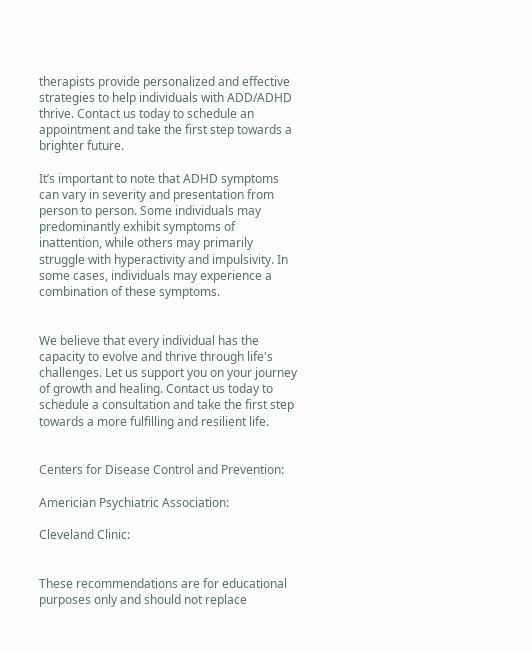therapists provide personalized and effective strategies to help individuals with ADD/ADHD thrive. Contact us today to schedule an appointment and take the first step towards a brighter future.

It’s important to note that ADHD symptoms can vary in severity and presentation from person to person. Some individuals may predominantly exhibit symptoms of inattention, while others may primarily struggle with hyperactivity and impulsivity. In some cases, individuals may experience a combination of these symptoms.


We believe that every individual has the capacity to evolve and thrive through life's challenges. Let us support you on your journey of growth and healing. Contact us today to schedule a consultation and take the first step towards a more fulfilling and resilient life.


Centers for Disease Control and Prevention:

Americian Psychiatric Association:

Cleveland Clinic:


These recommendations are for educational purposes only and should not replace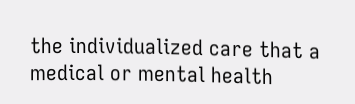the individualized care that a medical or mental health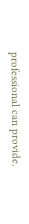professional can provide.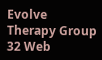Evolve Therapy Group 32 Web